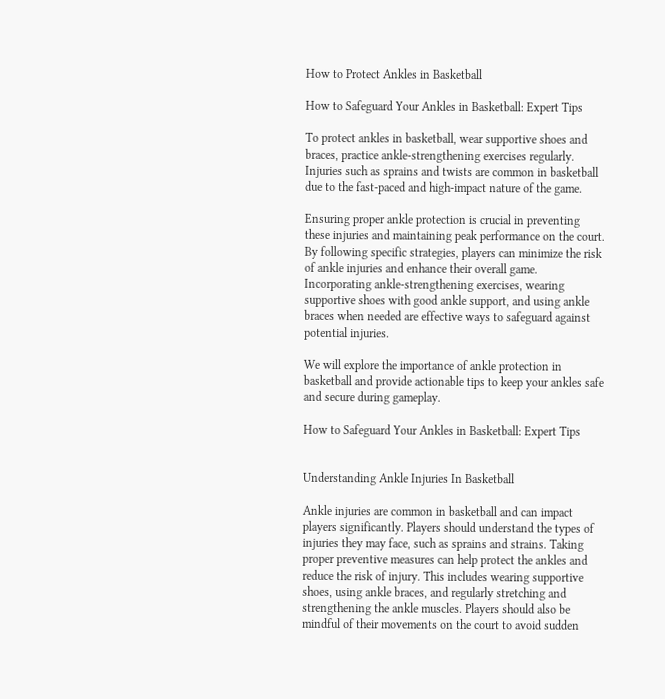How to Protect Ankles in Basketball

How to Safeguard Your Ankles in Basketball: Expert Tips

To protect ankles in basketball, wear supportive shoes and braces, practice ankle-strengthening exercises regularly. Injuries such as sprains and twists are common in basketball due to the fast-paced and high-impact nature of the game.

Ensuring proper ankle protection is crucial in preventing these injuries and maintaining peak performance on the court. By following specific strategies, players can minimize the risk of ankle injuries and enhance their overall game. Incorporating ankle-strengthening exercises, wearing supportive shoes with good ankle support, and using ankle braces when needed are effective ways to safeguard against potential injuries.

We will explore the importance of ankle protection in basketball and provide actionable tips to keep your ankles safe and secure during gameplay.

How to Safeguard Your Ankles in Basketball: Expert Tips


Understanding Ankle Injuries In Basketball

Ankle injuries are common in basketball and can impact players significantly. Players should understand the types of injuries they may face, such as sprains and strains. Taking proper preventive measures can help protect the ankles and reduce the risk of injury. This includes wearing supportive shoes, using ankle braces, and regularly stretching and strengthening the ankle muscles. Players should also be mindful of their movements on the court to avoid sudden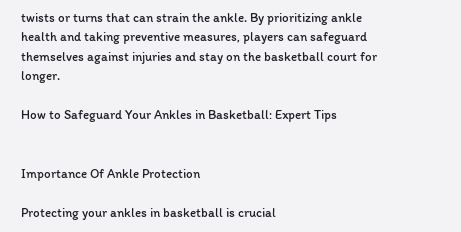twists or turns that can strain the ankle. By prioritizing ankle health and taking preventive measures, players can safeguard themselves against injuries and stay on the basketball court for longer.

How to Safeguard Your Ankles in Basketball: Expert Tips


Importance Of Ankle Protection

Protecting your ankles in basketball is crucial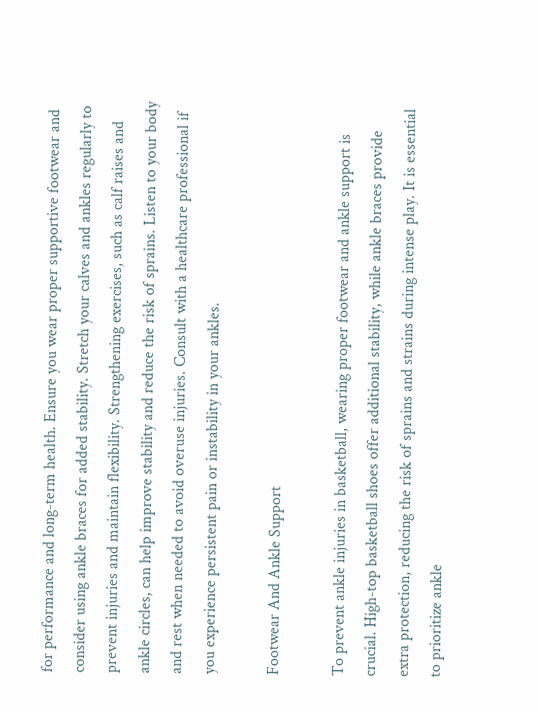for performance and long-term health. Ensure you wear proper supportive footwear and consider using ankle braces for added stability. Stretch your calves and ankles regularly to prevent injuries and maintain flexibility. Strengthening exercises, such as calf raises and ankle circles, can help improve stability and reduce the risk of sprains. Listen to your body and rest when needed to avoid overuse injuries. Consult with a healthcare professional if you experience persistent pain or instability in your ankles.

Footwear And Ankle Support

To prevent ankle injuries in basketball, wearing proper footwear and ankle support is crucial. High-top basketball shoes offer additional stability, while ankle braces provide extra protection, reducing the risk of sprains and strains during intense play. It is essential to prioritize ankle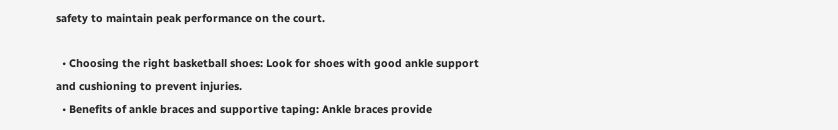safety to maintain peak performance on the court.

  • Choosing the right basketball shoes: Look for shoes with good ankle support and cushioning to prevent injuries.
  • Benefits of ankle braces and supportive taping: Ankle braces provide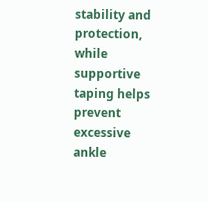stability and protection, while supportive taping helps prevent excessive ankle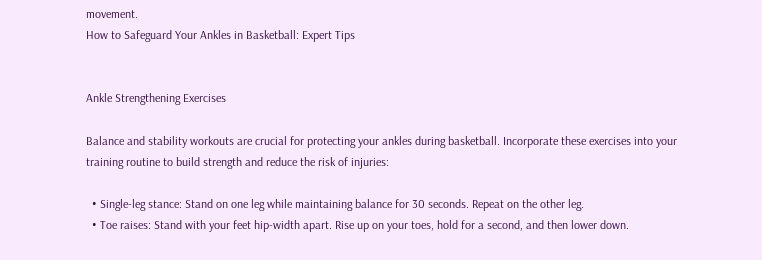movement.
How to Safeguard Your Ankles in Basketball: Expert Tips


Ankle Strengthening Exercises

Balance and stability workouts are crucial for protecting your ankles during basketball. Incorporate these exercises into your training routine to build strength and reduce the risk of injuries:

  • Single-leg stance: Stand on one leg while maintaining balance for 30 seconds. Repeat on the other leg.
  • Toe raises: Stand with your feet hip-width apart. Rise up on your toes, hold for a second, and then lower down.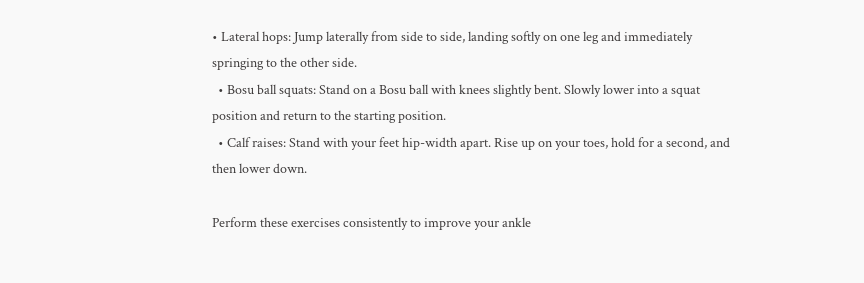• Lateral hops: Jump laterally from side to side, landing softly on one leg and immediately springing to the other side.
  • Bosu ball squats: Stand on a Bosu ball with knees slightly bent. Slowly lower into a squat position and return to the starting position.
  • Calf raises: Stand with your feet hip-width apart. Rise up on your toes, hold for a second, and then lower down.

Perform these exercises consistently to improve your ankle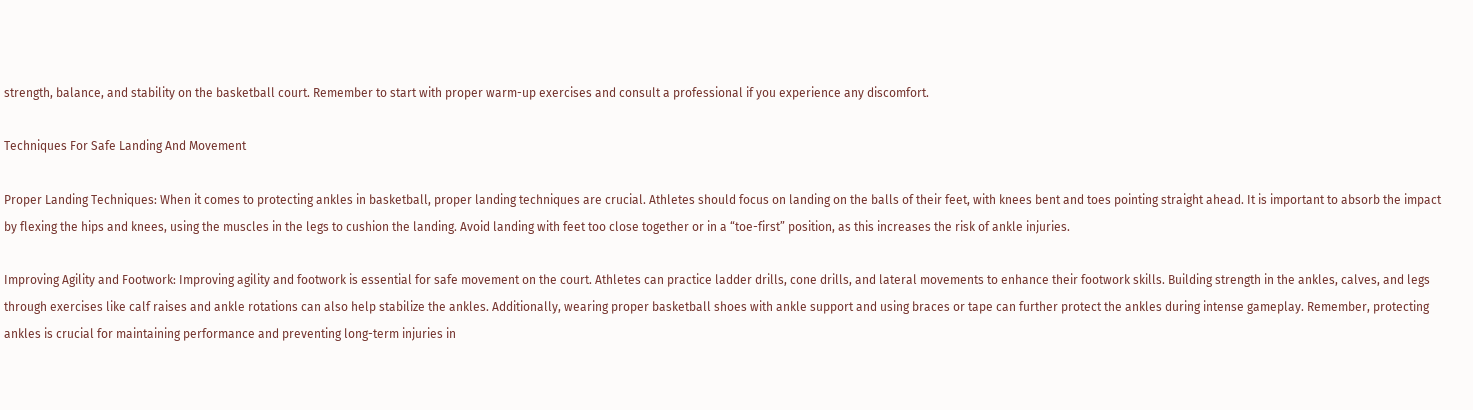strength, balance, and stability on the basketball court. Remember to start with proper warm-up exercises and consult a professional if you experience any discomfort.

Techniques For Safe Landing And Movement

Proper Landing Techniques: When it comes to protecting ankles in basketball, proper landing techniques are crucial. Athletes should focus on landing on the balls of their feet, with knees bent and toes pointing straight ahead. It is important to absorb the impact by flexing the hips and knees, using the muscles in the legs to cushion the landing. Avoid landing with feet too close together or in a “toe-first” position, as this increases the risk of ankle injuries.

Improving Agility and Footwork: Improving agility and footwork is essential for safe movement on the court. Athletes can practice ladder drills, cone drills, and lateral movements to enhance their footwork skills. Building strength in the ankles, calves, and legs through exercises like calf raises and ankle rotations can also help stabilize the ankles. Additionally, wearing proper basketball shoes with ankle support and using braces or tape can further protect the ankles during intense gameplay. Remember, protecting ankles is crucial for maintaining performance and preventing long-term injuries in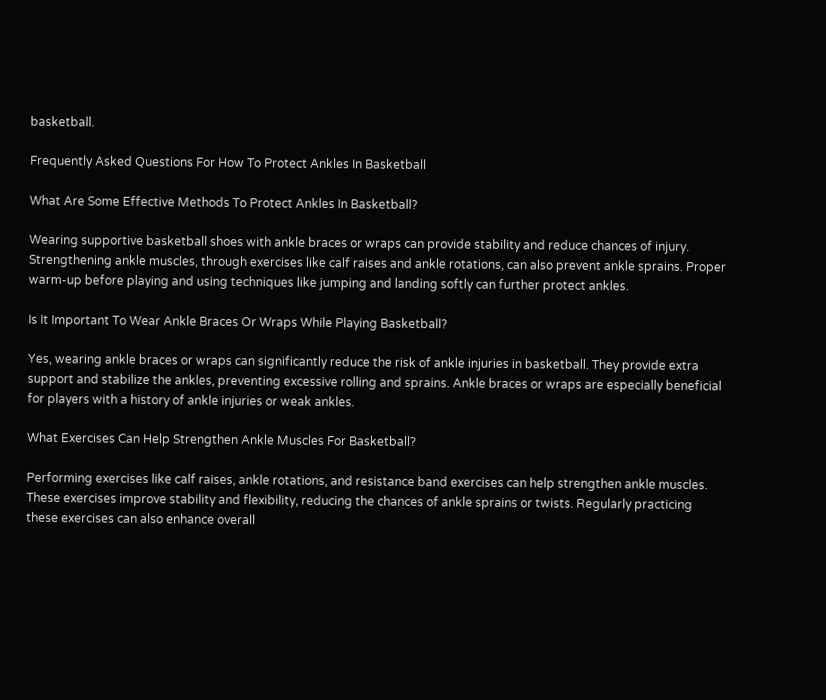basketball.

Frequently Asked Questions For How To Protect Ankles In Basketball

What Are Some Effective Methods To Protect Ankles In Basketball?

Wearing supportive basketball shoes with ankle braces or wraps can provide stability and reduce chances of injury. Strengthening ankle muscles, through exercises like calf raises and ankle rotations, can also prevent ankle sprains. Proper warm-up before playing and using techniques like jumping and landing softly can further protect ankles.

Is It Important To Wear Ankle Braces Or Wraps While Playing Basketball?

Yes, wearing ankle braces or wraps can significantly reduce the risk of ankle injuries in basketball. They provide extra support and stabilize the ankles, preventing excessive rolling and sprains. Ankle braces or wraps are especially beneficial for players with a history of ankle injuries or weak ankles.

What Exercises Can Help Strengthen Ankle Muscles For Basketball?

Performing exercises like calf raises, ankle rotations, and resistance band exercises can help strengthen ankle muscles. These exercises improve stability and flexibility, reducing the chances of ankle sprains or twists. Regularly practicing these exercises can also enhance overall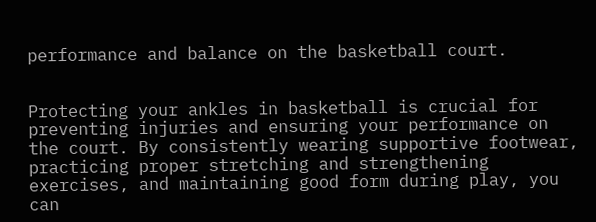performance and balance on the basketball court.


Protecting your ankles in basketball is crucial for preventing injuries and ensuring your performance on the court. By consistently wearing supportive footwear, practicing proper stretching and strengthening exercises, and maintaining good form during play, you can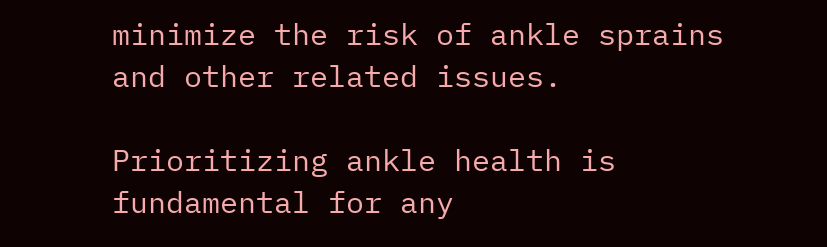minimize the risk of ankle sprains and other related issues.

Prioritizing ankle health is fundamental for any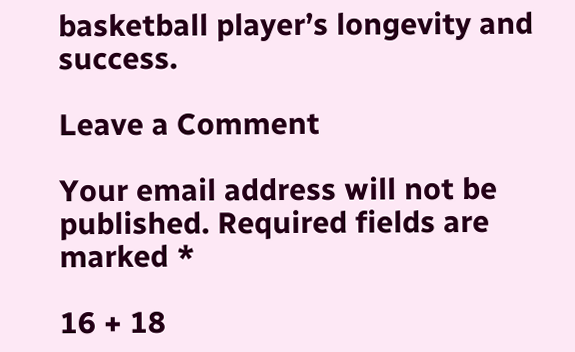basketball player’s longevity and success.

Leave a Comment

Your email address will not be published. Required fields are marked *

16 + 18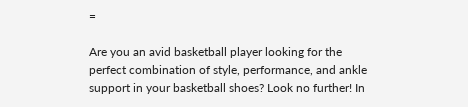=

Are you an avid basketball player looking for the perfect combination of style, performance, and ankle support in your basketball shoes? Look no further! In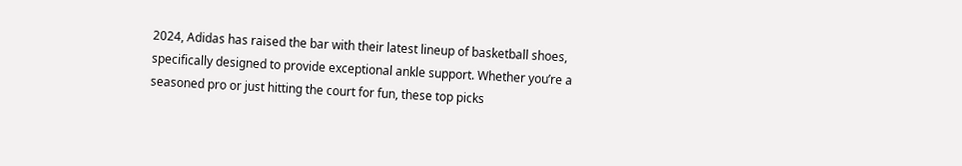2024, Adidas has raised the bar with their latest lineup of basketball shoes, specifically designed to provide exceptional ankle support. Whether you’re a seasoned pro or just hitting the court for fun, these top picks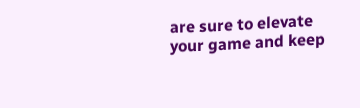are sure to elevate your game and keep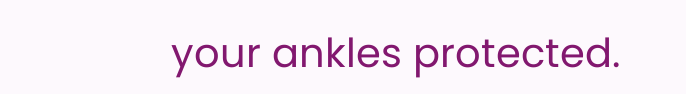your ankles protected.